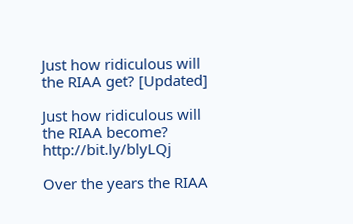Just how ridiculous will the RIAA get? [Updated]

Just how ridiculous will the RIAA become? http://bit.ly/blyLQj

Over the years the RIAA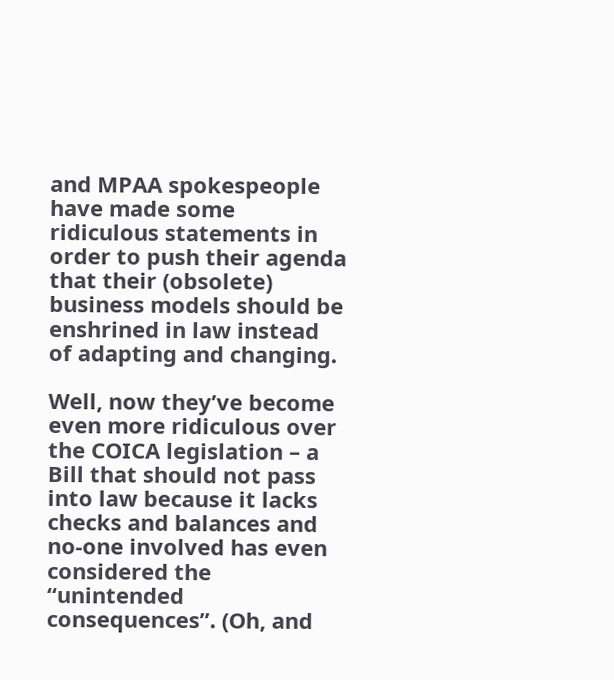and MPAA spokespeople have made some ridiculous statements in order to push their agenda that their (obsolete) business models should be enshrined in law instead of adapting and changing.

Well, now they’ve become even more ridiculous over the COICA legislation – a Bill that should not pass into law because it lacks checks and balances and no-one involved has even considered the “unintended consequences”. (Oh, and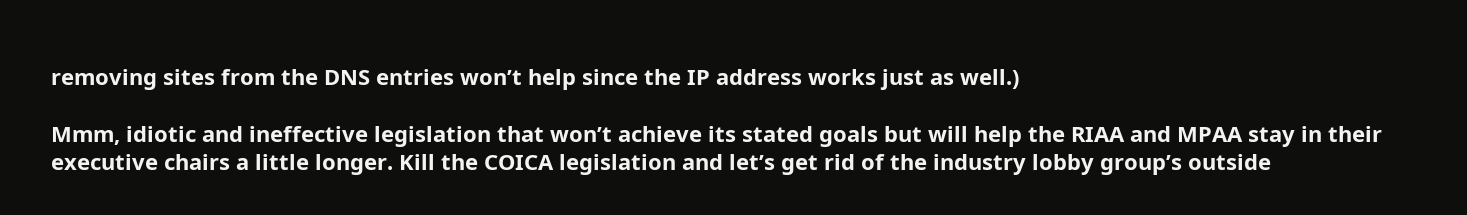removing sites from the DNS entries won’t help since the IP address works just as well.)

Mmm, idiotic and ineffective legislation that won’t achieve its stated goals but will help the RIAA and MPAA stay in their executive chairs a little longer. Kill the COICA legislation and let’s get rid of the industry lobby group’s outside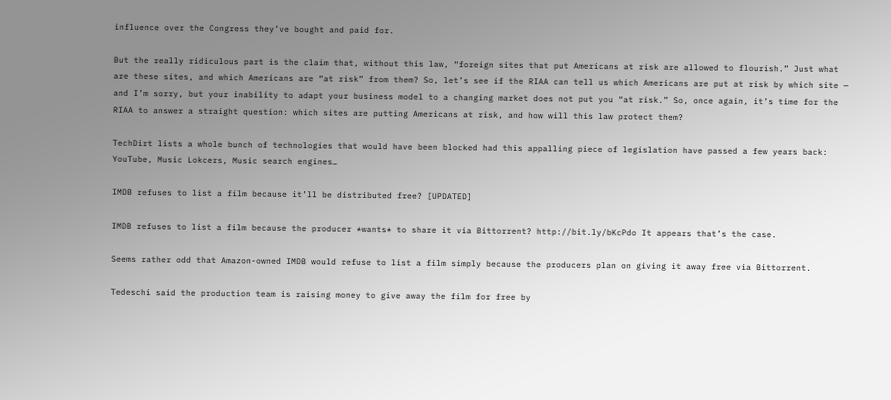influence over the Congress they’ve bought and paid for.

But the really ridiculous part is the claim that, without this law, “foreign sites that put Americans at risk are allowed to flourish.” Just what are these sites, and which Americans are “at risk” from them? So, let’s see if the RIAA can tell us which Americans are put at risk by which site — and I’m sorry, but your inability to adapt your business model to a changing market does not put you “at risk.” So, once again, it’s time for the RIAA to answer a straight question: which sites are putting Americans at risk, and how will this law protect them?

TechDirt lists a whole bunch of technologies that would have been blocked had this appalling piece of legislation have passed a few years back: YouTube, Music Lokcers, Music search engines…

IMDB refuses to list a film because it’ll be distributed free? [UPDATED]

IMDB refuses to list a film because the producer *wants* to share it via Bittorrent? http://bit.ly/bKcPdo It appears that’s the case.

Seems rather odd that Amazon-owned IMDB would refuse to list a film simply because the producers plan on giving it away free via Bittorrent.

Tedeschi said the production team is raising money to give away the film for free by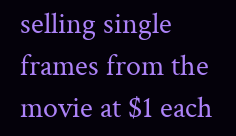selling single frames from the movie at $1 each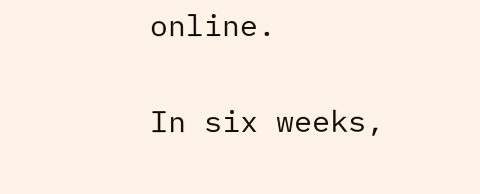online.

In six weeks,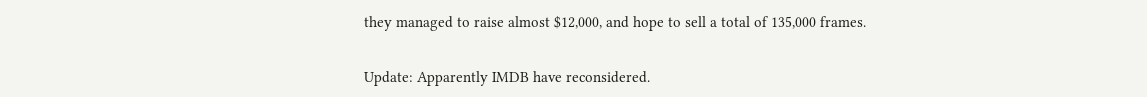they managed to raise almost $12,000, and hope to sell a total of 135,000 frames.


Update: Apparently IMDB have reconsidered.